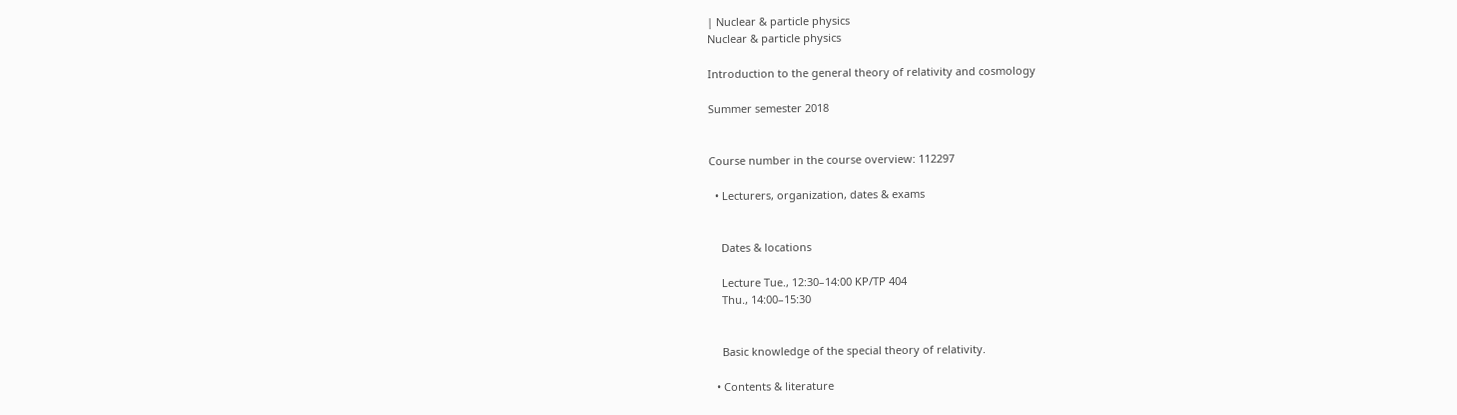| Nuclear & particle physics
Nuclear & particle physics

Introduction to the general theory of relativity and cosmology

Summer semester 2018


Course number in the course overview: 112297

  • Lecturers, organization, dates & exams


    Dates & locations

    Lecture Tue., 12:30–14:00 KP/TP 404
    Thu., 14:00–15:30


    Basic knowledge of the special theory of relativity.

  • Contents & literature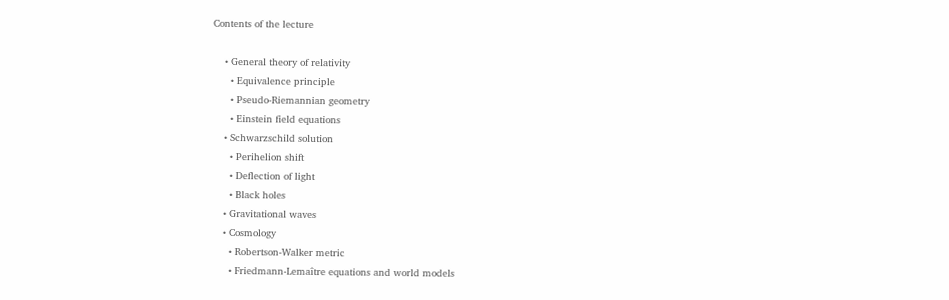Contents of the lecture

    • General theory of relativity
      • Equivalence principle
      • Pseudo-Riemannian geometry
      • Einstein field equations
    • Schwarzschild solution
      • Perihelion shift
      • Deflection of light
      • Black holes
    • Gravitational waves
    • Cosmology
      • Robertson-Walker metric
      • Friedmann-Lemaître equations and world models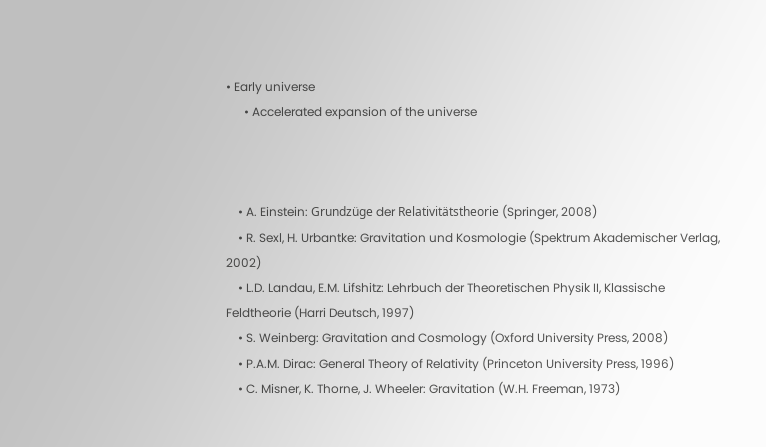• Early universe
      • Accelerated expansion of the universe



    • A. Einstein: Grundzüge der Relativitätstheorie (Springer, 2008)
    • R. Sexl, H. Urbantke: Gravitation und Kosmologie (Spektrum Akademischer Verlag, 2002)
    • L.D. Landau, E.M. Lifshitz: Lehrbuch der Theoretischen Physik II, Klassische Feldtheorie (Harri Deutsch, 1997)
    • S. Weinberg: Gravitation and Cosmology (Oxford University Press, 2008)
    • P.A.M. Dirac: General Theory of Relativity (Princeton University Press, 1996)
    • C. Misner, K. Thorne, J. Wheeler: Gravitation (W.H. Freeman, 1973)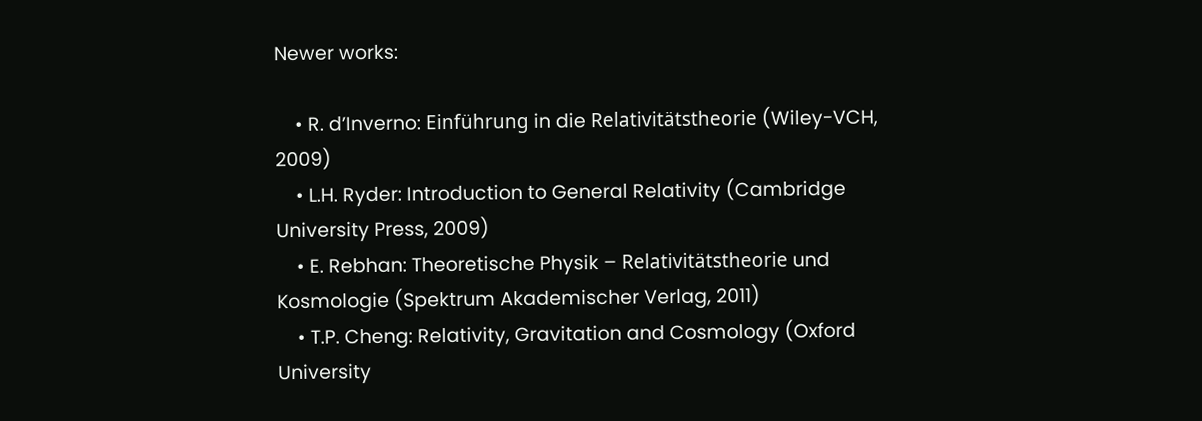Newer works:

    • R. d’Inverno: Einführung in die Relativitätstheorie (Wiley-VCH, 2009)
    • L.H. Ryder: Introduction to General Relativity (Cambridge University Press, 2009)
    • E. Rebhan: Theoretische Physik – Relativitätstheorie und Kosmologie (Spektrum Akademischer Verlag, 2011)
    • T.P. Cheng: Relativity, Gravitation and Cosmology (Oxford University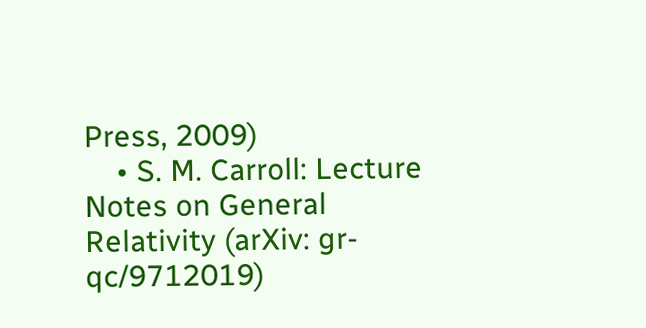Press, 2009)
    • S. M. Carroll: Lecture Notes on General Relativity (arXiv: gr-qc/9712019)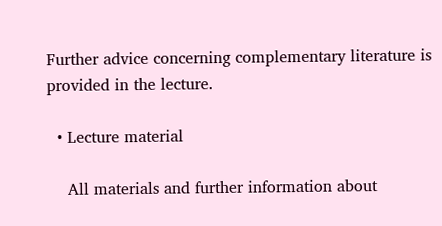Further advice concerning complementary literature is provided in the lecture.

  • Lecture material

    All materials and further information about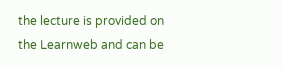the lecture is provided on the Learnweb and can be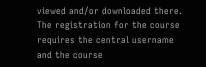viewed and/or downloaded there. The registration for the course requires the central username and the course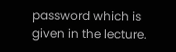password which is given in the lecture.